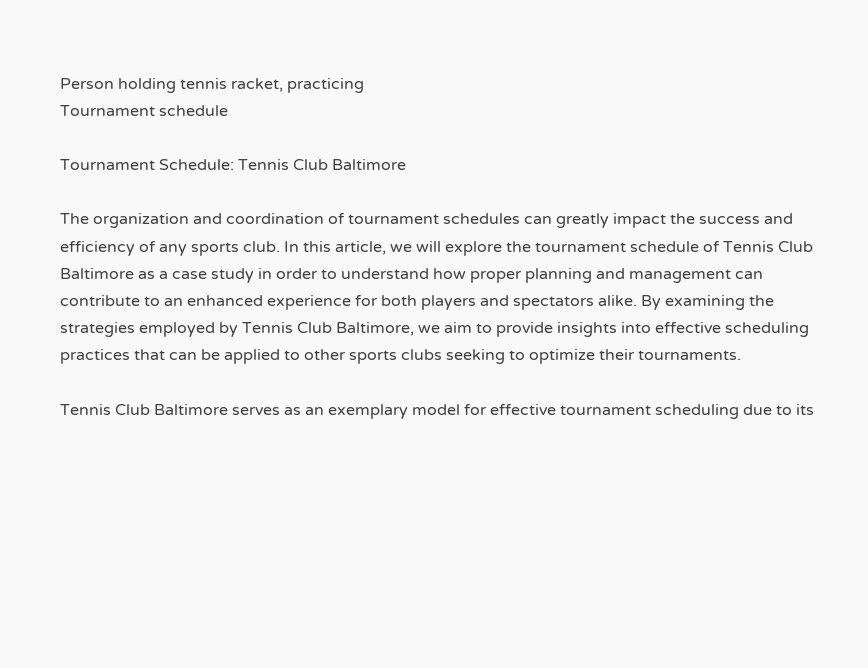Person holding tennis racket, practicing
Tournament schedule

Tournament Schedule: Tennis Club Baltimore

The organization and coordination of tournament schedules can greatly impact the success and efficiency of any sports club. In this article, we will explore the tournament schedule of Tennis Club Baltimore as a case study in order to understand how proper planning and management can contribute to an enhanced experience for both players and spectators alike. By examining the strategies employed by Tennis Club Baltimore, we aim to provide insights into effective scheduling practices that can be applied to other sports clubs seeking to optimize their tournaments.

Tennis Club Baltimore serves as an exemplary model for effective tournament scheduling due to its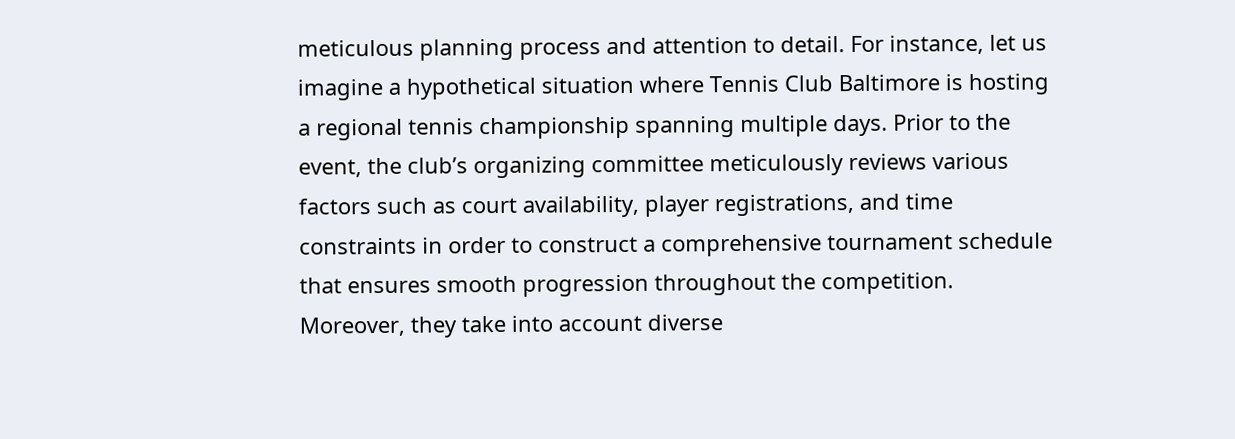meticulous planning process and attention to detail. For instance, let us imagine a hypothetical situation where Tennis Club Baltimore is hosting a regional tennis championship spanning multiple days. Prior to the event, the club’s organizing committee meticulously reviews various factors such as court availability, player registrations, and time constraints in order to construct a comprehensive tournament schedule that ensures smooth progression throughout the competition. Moreover, they take into account diverse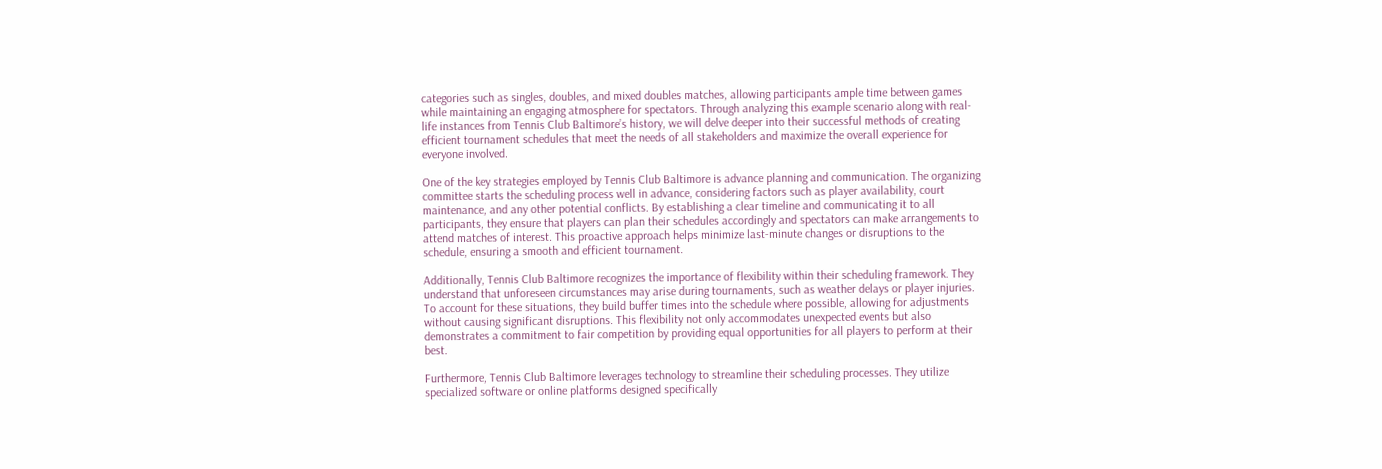categories such as singles, doubles, and mixed doubles matches, allowing participants ample time between games while maintaining an engaging atmosphere for spectators. Through analyzing this example scenario along with real-life instances from Tennis Club Baltimore’s history, we will delve deeper into their successful methods of creating efficient tournament schedules that meet the needs of all stakeholders and maximize the overall experience for everyone involved.

One of the key strategies employed by Tennis Club Baltimore is advance planning and communication. The organizing committee starts the scheduling process well in advance, considering factors such as player availability, court maintenance, and any other potential conflicts. By establishing a clear timeline and communicating it to all participants, they ensure that players can plan their schedules accordingly and spectators can make arrangements to attend matches of interest. This proactive approach helps minimize last-minute changes or disruptions to the schedule, ensuring a smooth and efficient tournament.

Additionally, Tennis Club Baltimore recognizes the importance of flexibility within their scheduling framework. They understand that unforeseen circumstances may arise during tournaments, such as weather delays or player injuries. To account for these situations, they build buffer times into the schedule where possible, allowing for adjustments without causing significant disruptions. This flexibility not only accommodates unexpected events but also demonstrates a commitment to fair competition by providing equal opportunities for all players to perform at their best.

Furthermore, Tennis Club Baltimore leverages technology to streamline their scheduling processes. They utilize specialized software or online platforms designed specifically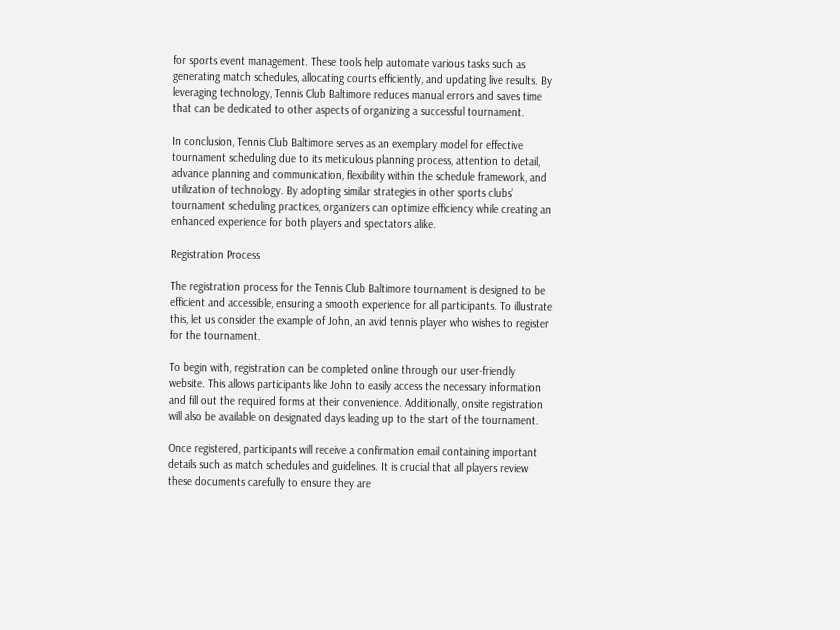for sports event management. These tools help automate various tasks such as generating match schedules, allocating courts efficiently, and updating live results. By leveraging technology, Tennis Club Baltimore reduces manual errors and saves time that can be dedicated to other aspects of organizing a successful tournament.

In conclusion, Tennis Club Baltimore serves as an exemplary model for effective tournament scheduling due to its meticulous planning process, attention to detail, advance planning and communication, flexibility within the schedule framework, and utilization of technology. By adopting similar strategies in other sports clubs’ tournament scheduling practices, organizers can optimize efficiency while creating an enhanced experience for both players and spectators alike.

Registration Process

The registration process for the Tennis Club Baltimore tournament is designed to be efficient and accessible, ensuring a smooth experience for all participants. To illustrate this, let us consider the example of John, an avid tennis player who wishes to register for the tournament.

To begin with, registration can be completed online through our user-friendly website. This allows participants like John to easily access the necessary information and fill out the required forms at their convenience. Additionally, onsite registration will also be available on designated days leading up to the start of the tournament.

Once registered, participants will receive a confirmation email containing important details such as match schedules and guidelines. It is crucial that all players review these documents carefully to ensure they are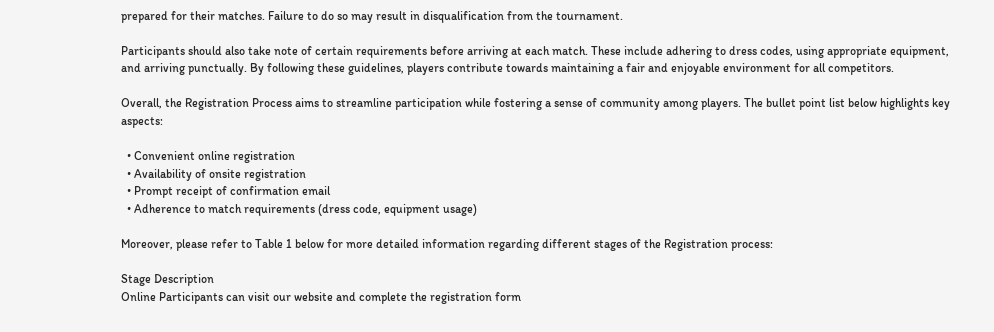prepared for their matches. Failure to do so may result in disqualification from the tournament.

Participants should also take note of certain requirements before arriving at each match. These include adhering to dress codes, using appropriate equipment, and arriving punctually. By following these guidelines, players contribute towards maintaining a fair and enjoyable environment for all competitors.

Overall, the Registration Process aims to streamline participation while fostering a sense of community among players. The bullet point list below highlights key aspects:

  • Convenient online registration
  • Availability of onsite registration
  • Prompt receipt of confirmation email
  • Adherence to match requirements (dress code, equipment usage)

Moreover, please refer to Table 1 below for more detailed information regarding different stages of the Registration process:

Stage Description
Online Participants can visit our website and complete the registration form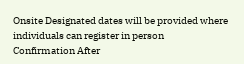Onsite Designated dates will be provided where individuals can register in person
Confirmation After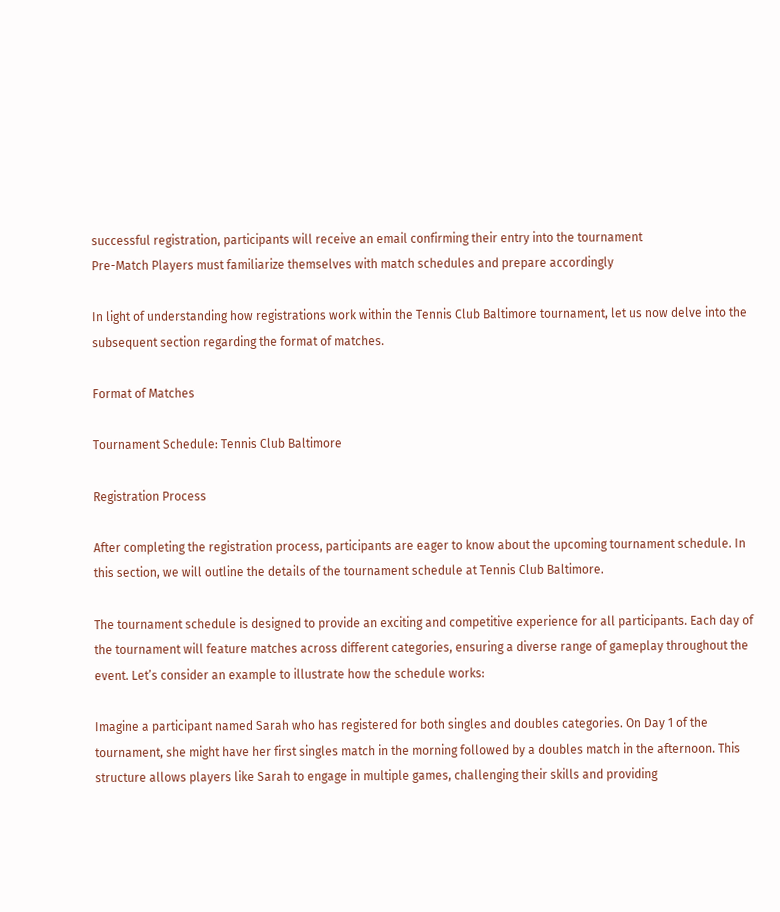successful registration, participants will receive an email confirming their entry into the tournament
Pre-Match Players must familiarize themselves with match schedules and prepare accordingly

In light of understanding how registrations work within the Tennis Club Baltimore tournament, let us now delve into the subsequent section regarding the format of matches.

Format of Matches

Tournament Schedule: Tennis Club Baltimore

Registration Process

After completing the registration process, participants are eager to know about the upcoming tournament schedule. In this section, we will outline the details of the tournament schedule at Tennis Club Baltimore.

The tournament schedule is designed to provide an exciting and competitive experience for all participants. Each day of the tournament will feature matches across different categories, ensuring a diverse range of gameplay throughout the event. Let’s consider an example to illustrate how the schedule works:

Imagine a participant named Sarah who has registered for both singles and doubles categories. On Day 1 of the tournament, she might have her first singles match in the morning followed by a doubles match in the afternoon. This structure allows players like Sarah to engage in multiple games, challenging their skills and providing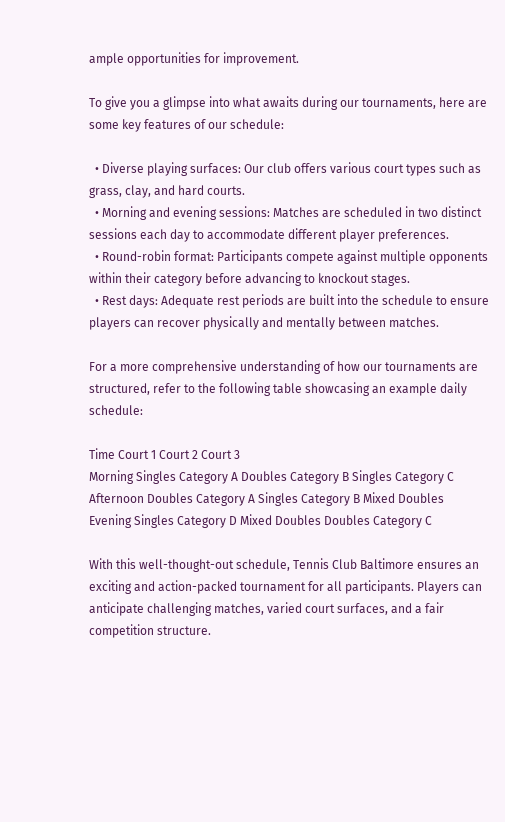ample opportunities for improvement.

To give you a glimpse into what awaits during our tournaments, here are some key features of our schedule:

  • Diverse playing surfaces: Our club offers various court types such as grass, clay, and hard courts.
  • Morning and evening sessions: Matches are scheduled in two distinct sessions each day to accommodate different player preferences.
  • Round-robin format: Participants compete against multiple opponents within their category before advancing to knockout stages.
  • Rest days: Adequate rest periods are built into the schedule to ensure players can recover physically and mentally between matches.

For a more comprehensive understanding of how our tournaments are structured, refer to the following table showcasing an example daily schedule:

Time Court 1 Court 2 Court 3
Morning Singles Category A Doubles Category B Singles Category C
Afternoon Doubles Category A Singles Category B Mixed Doubles
Evening Singles Category D Mixed Doubles Doubles Category C

With this well-thought-out schedule, Tennis Club Baltimore ensures an exciting and action-packed tournament for all participants. Players can anticipate challenging matches, varied court surfaces, and a fair competition structure.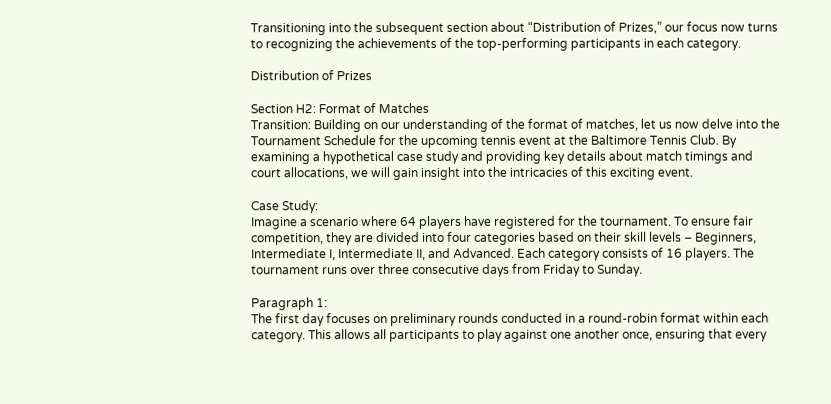Transitioning into the subsequent section about “Distribution of Prizes,” our focus now turns to recognizing the achievements of the top-performing participants in each category.

Distribution of Prizes

Section H2: Format of Matches
Transition: Building on our understanding of the format of matches, let us now delve into the Tournament Schedule for the upcoming tennis event at the Baltimore Tennis Club. By examining a hypothetical case study and providing key details about match timings and court allocations, we will gain insight into the intricacies of this exciting event.

Case Study:
Imagine a scenario where 64 players have registered for the tournament. To ensure fair competition, they are divided into four categories based on their skill levels – Beginners, Intermediate I, Intermediate II, and Advanced. Each category consists of 16 players. The tournament runs over three consecutive days from Friday to Sunday.

Paragraph 1:
The first day focuses on preliminary rounds conducted in a round-robin format within each category. This allows all participants to play against one another once, ensuring that every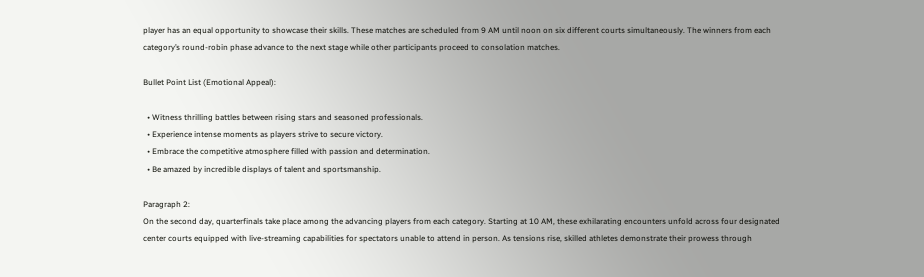player has an equal opportunity to showcase their skills. These matches are scheduled from 9 AM until noon on six different courts simultaneously. The winners from each category’s round-robin phase advance to the next stage while other participants proceed to consolation matches.

Bullet Point List (Emotional Appeal):

  • Witness thrilling battles between rising stars and seasoned professionals.
  • Experience intense moments as players strive to secure victory.
  • Embrace the competitive atmosphere filled with passion and determination.
  • Be amazed by incredible displays of talent and sportsmanship.

Paragraph 2:
On the second day, quarterfinals take place among the advancing players from each category. Starting at 10 AM, these exhilarating encounters unfold across four designated center courts equipped with live-streaming capabilities for spectators unable to attend in person. As tensions rise, skilled athletes demonstrate their prowess through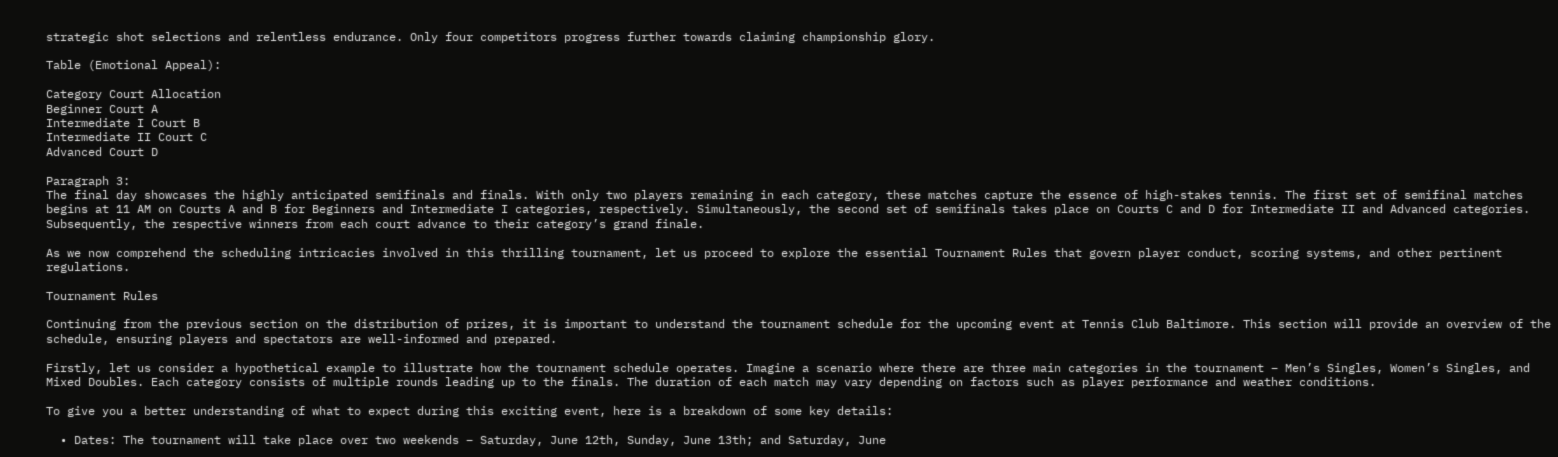strategic shot selections and relentless endurance. Only four competitors progress further towards claiming championship glory.

Table (Emotional Appeal):

Category Court Allocation
Beginner Court A
Intermediate I Court B
Intermediate II Court C
Advanced Court D

Paragraph 3:
The final day showcases the highly anticipated semifinals and finals. With only two players remaining in each category, these matches capture the essence of high-stakes tennis. The first set of semifinal matches begins at 11 AM on Courts A and B for Beginners and Intermediate I categories, respectively. Simultaneously, the second set of semifinals takes place on Courts C and D for Intermediate II and Advanced categories. Subsequently, the respective winners from each court advance to their category’s grand finale.

As we now comprehend the scheduling intricacies involved in this thrilling tournament, let us proceed to explore the essential Tournament Rules that govern player conduct, scoring systems, and other pertinent regulations.

Tournament Rules

Continuing from the previous section on the distribution of prizes, it is important to understand the tournament schedule for the upcoming event at Tennis Club Baltimore. This section will provide an overview of the schedule, ensuring players and spectators are well-informed and prepared.

Firstly, let us consider a hypothetical example to illustrate how the tournament schedule operates. Imagine a scenario where there are three main categories in the tournament – Men’s Singles, Women’s Singles, and Mixed Doubles. Each category consists of multiple rounds leading up to the finals. The duration of each match may vary depending on factors such as player performance and weather conditions.

To give you a better understanding of what to expect during this exciting event, here is a breakdown of some key details:

  • Dates: The tournament will take place over two weekends – Saturday, June 12th, Sunday, June 13th; and Saturday, June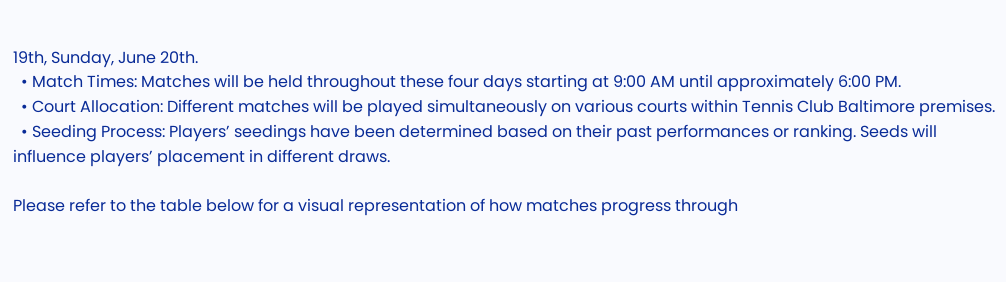19th, Sunday, June 20th.
  • Match Times: Matches will be held throughout these four days starting at 9:00 AM until approximately 6:00 PM.
  • Court Allocation: Different matches will be played simultaneously on various courts within Tennis Club Baltimore premises.
  • Seeding Process: Players’ seedings have been determined based on their past performances or ranking. Seeds will influence players’ placement in different draws.

Please refer to the table below for a visual representation of how matches progress through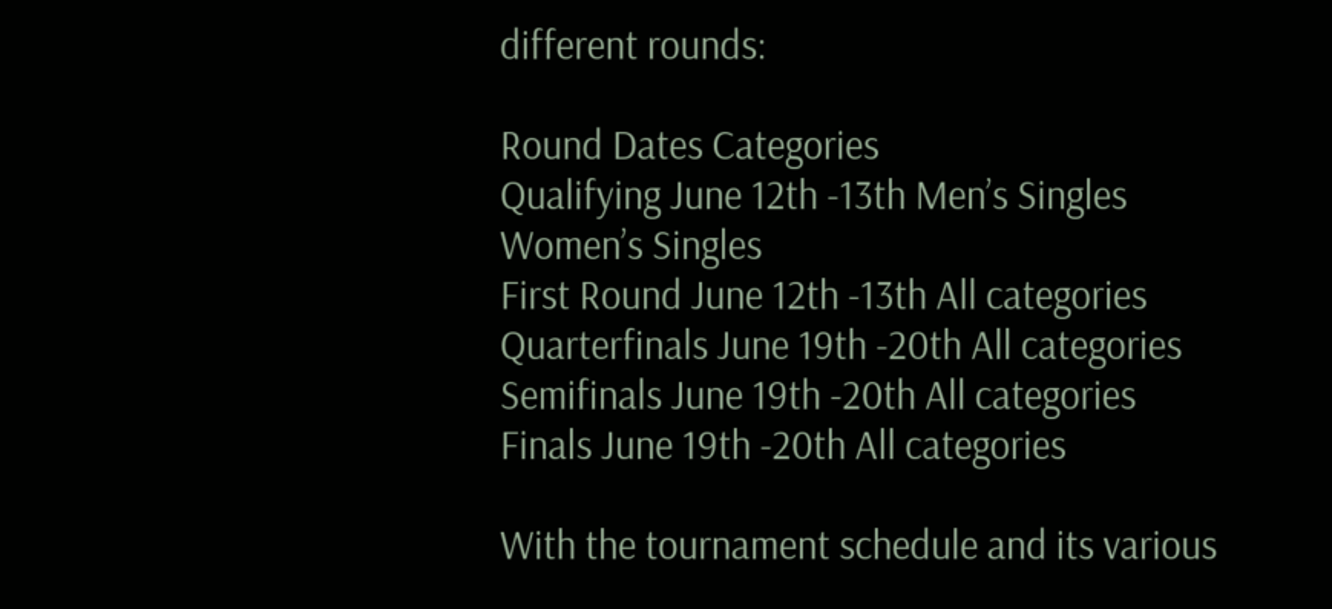different rounds:

Round Dates Categories
Qualifying June 12th -13th Men’s Singles
Women’s Singles
First Round June 12th -13th All categories
Quarterfinals June 19th -20th All categories
Semifinals June 19th -20th All categories
Finals June 19th -20th All categories

With the tournament schedule and its various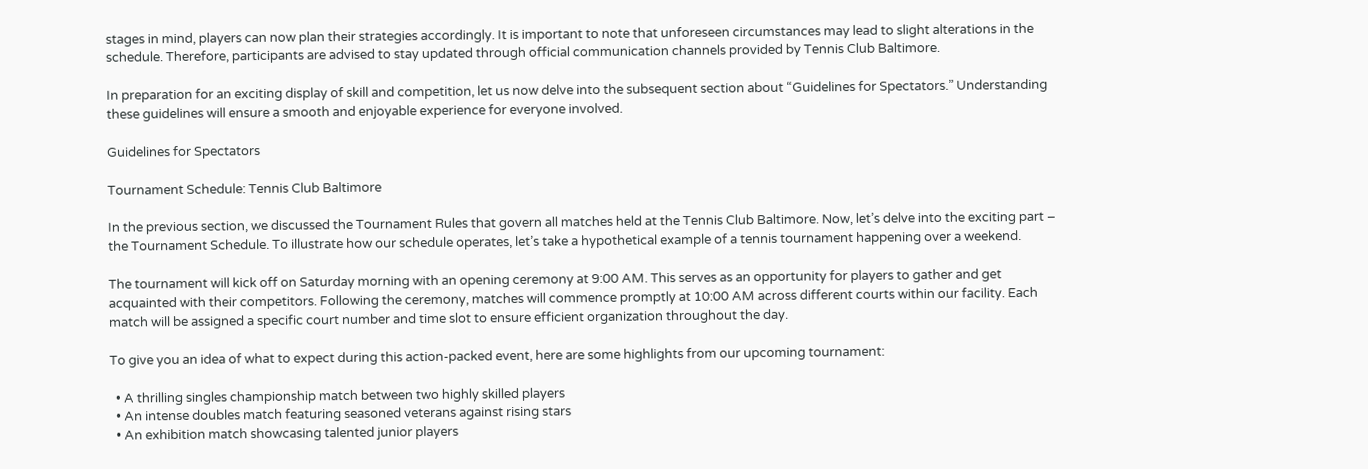stages in mind, players can now plan their strategies accordingly. It is important to note that unforeseen circumstances may lead to slight alterations in the schedule. Therefore, participants are advised to stay updated through official communication channels provided by Tennis Club Baltimore.

In preparation for an exciting display of skill and competition, let us now delve into the subsequent section about “Guidelines for Spectators.” Understanding these guidelines will ensure a smooth and enjoyable experience for everyone involved.

Guidelines for Spectators

Tournament Schedule: Tennis Club Baltimore

In the previous section, we discussed the Tournament Rules that govern all matches held at the Tennis Club Baltimore. Now, let’s delve into the exciting part – the Tournament Schedule. To illustrate how our schedule operates, let’s take a hypothetical example of a tennis tournament happening over a weekend.

The tournament will kick off on Saturday morning with an opening ceremony at 9:00 AM. This serves as an opportunity for players to gather and get acquainted with their competitors. Following the ceremony, matches will commence promptly at 10:00 AM across different courts within our facility. Each match will be assigned a specific court number and time slot to ensure efficient organization throughout the day.

To give you an idea of what to expect during this action-packed event, here are some highlights from our upcoming tournament:

  • A thrilling singles championship match between two highly skilled players
  • An intense doubles match featuring seasoned veterans against rising stars
  • An exhibition match showcasing talented junior players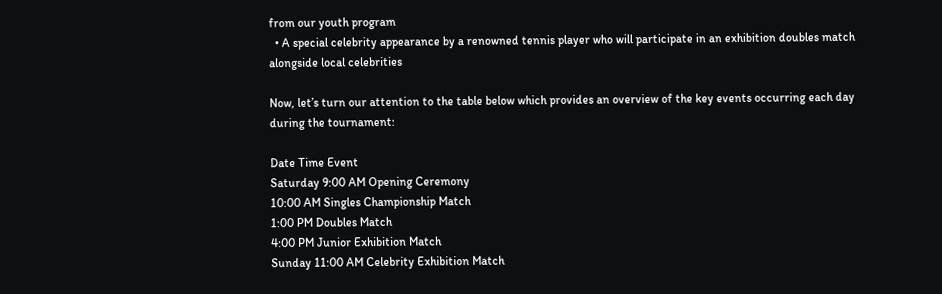from our youth program
  • A special celebrity appearance by a renowned tennis player who will participate in an exhibition doubles match alongside local celebrities

Now, let’s turn our attention to the table below which provides an overview of the key events occurring each day during the tournament:

Date Time Event
Saturday 9:00 AM Opening Ceremony
10:00 AM Singles Championship Match
1:00 PM Doubles Match
4:00 PM Junior Exhibition Match
Sunday 11:00 AM Celebrity Exhibition Match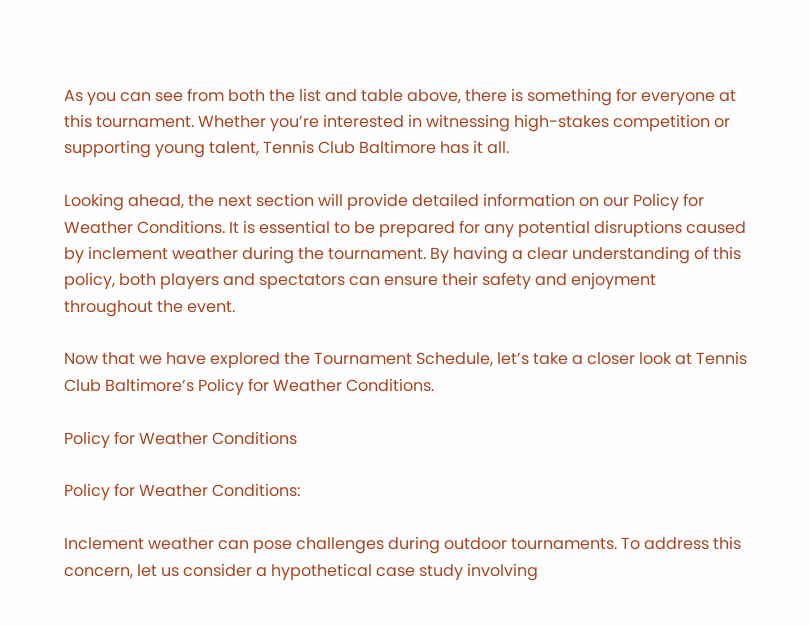As you can see from both the list and table above, there is something for everyone at this tournament. Whether you’re interested in witnessing high-stakes competition or supporting young talent, Tennis Club Baltimore has it all.

Looking ahead, the next section will provide detailed information on our Policy for Weather Conditions. It is essential to be prepared for any potential disruptions caused by inclement weather during the tournament. By having a clear understanding of this policy, both players and spectators can ensure their safety and enjoyment throughout the event.

Now that we have explored the Tournament Schedule, let’s take a closer look at Tennis Club Baltimore’s Policy for Weather Conditions.

Policy for Weather Conditions

Policy for Weather Conditions:

Inclement weather can pose challenges during outdoor tournaments. To address this concern, let us consider a hypothetical case study involving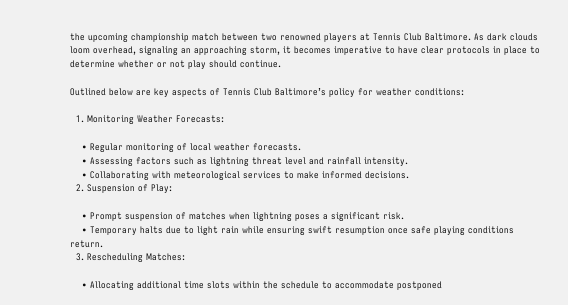the upcoming championship match between two renowned players at Tennis Club Baltimore. As dark clouds loom overhead, signaling an approaching storm, it becomes imperative to have clear protocols in place to determine whether or not play should continue.

Outlined below are key aspects of Tennis Club Baltimore’s policy for weather conditions:

  1. Monitoring Weather Forecasts:

    • Regular monitoring of local weather forecasts.
    • Assessing factors such as lightning threat level and rainfall intensity.
    • Collaborating with meteorological services to make informed decisions.
  2. Suspension of Play:

    • Prompt suspension of matches when lightning poses a significant risk.
    • Temporary halts due to light rain while ensuring swift resumption once safe playing conditions return.
  3. Rescheduling Matches:

    • Allocating additional time slots within the schedule to accommodate postponed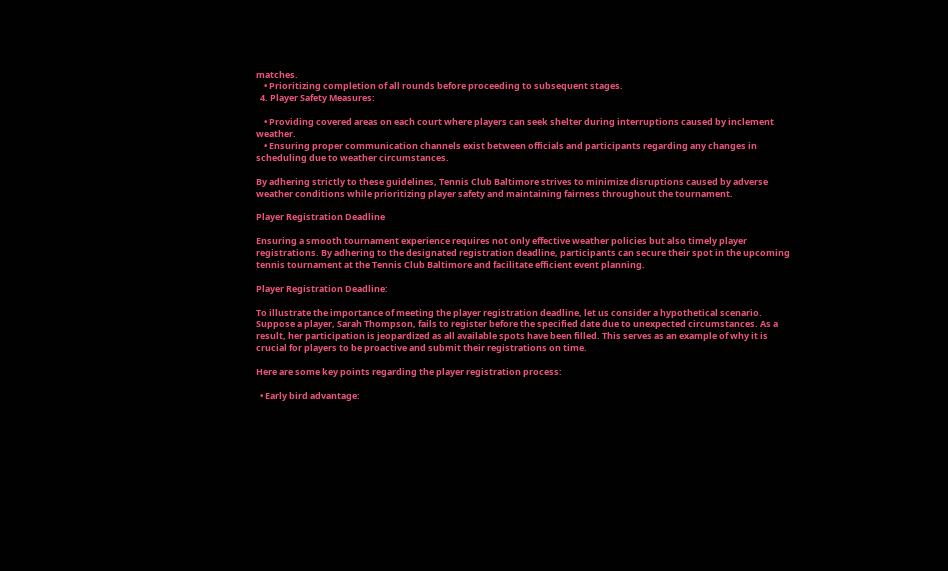matches.
    • Prioritizing completion of all rounds before proceeding to subsequent stages.
  4. Player Safety Measures:

    • Providing covered areas on each court where players can seek shelter during interruptions caused by inclement weather.
    • Ensuring proper communication channels exist between officials and participants regarding any changes in scheduling due to weather circumstances.

By adhering strictly to these guidelines, Tennis Club Baltimore strives to minimize disruptions caused by adverse weather conditions while prioritizing player safety and maintaining fairness throughout the tournament.

Player Registration Deadline

Ensuring a smooth tournament experience requires not only effective weather policies but also timely player registrations. By adhering to the designated registration deadline, participants can secure their spot in the upcoming tennis tournament at the Tennis Club Baltimore and facilitate efficient event planning.

Player Registration Deadline:

To illustrate the importance of meeting the player registration deadline, let us consider a hypothetical scenario. Suppose a player, Sarah Thompson, fails to register before the specified date due to unexpected circumstances. As a result, her participation is jeopardized as all available spots have been filled. This serves as an example of why it is crucial for players to be proactive and submit their registrations on time.

Here are some key points regarding the player registration process:

  • Early bird advantage: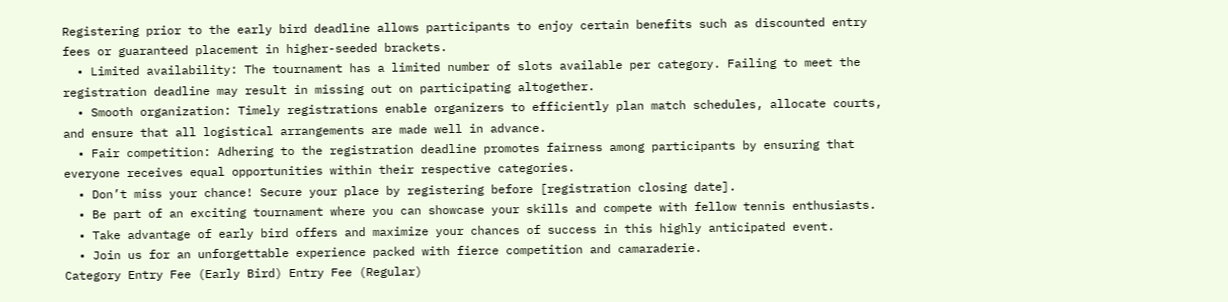Registering prior to the early bird deadline allows participants to enjoy certain benefits such as discounted entry fees or guaranteed placement in higher-seeded brackets.
  • Limited availability: The tournament has a limited number of slots available per category. Failing to meet the registration deadline may result in missing out on participating altogether.
  • Smooth organization: Timely registrations enable organizers to efficiently plan match schedules, allocate courts, and ensure that all logistical arrangements are made well in advance.
  • Fair competition: Adhering to the registration deadline promotes fairness among participants by ensuring that everyone receives equal opportunities within their respective categories.
  • Don’t miss your chance! Secure your place by registering before [registration closing date].
  • Be part of an exciting tournament where you can showcase your skills and compete with fellow tennis enthusiasts.
  • Take advantage of early bird offers and maximize your chances of success in this highly anticipated event.
  • Join us for an unforgettable experience packed with fierce competition and camaraderie.
Category Entry Fee (Early Bird) Entry Fee (Regular)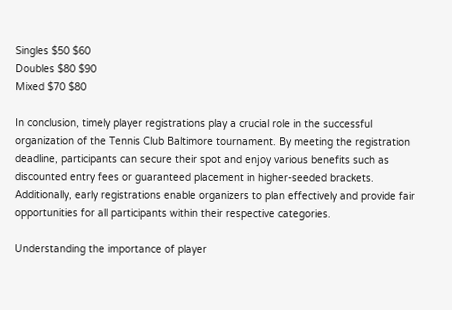Singles $50 $60
Doubles $80 $90
Mixed $70 $80

In conclusion, timely player registrations play a crucial role in the successful organization of the Tennis Club Baltimore tournament. By meeting the registration deadline, participants can secure their spot and enjoy various benefits such as discounted entry fees or guaranteed placement in higher-seeded brackets. Additionally, early registrations enable organizers to plan effectively and provide fair opportunities for all participants within their respective categories.

Understanding the importance of player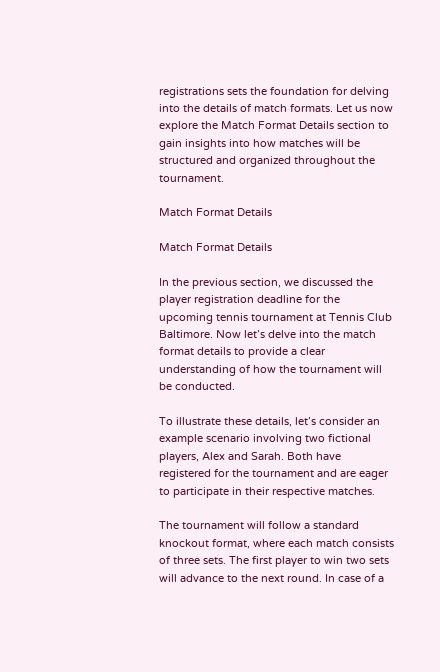registrations sets the foundation for delving into the details of match formats. Let us now explore the Match Format Details section to gain insights into how matches will be structured and organized throughout the tournament.

Match Format Details

Match Format Details

In the previous section, we discussed the player registration deadline for the upcoming tennis tournament at Tennis Club Baltimore. Now let’s delve into the match format details to provide a clear understanding of how the tournament will be conducted.

To illustrate these details, let’s consider an example scenario involving two fictional players, Alex and Sarah. Both have registered for the tournament and are eager to participate in their respective matches.

The tournament will follow a standard knockout format, where each match consists of three sets. The first player to win two sets will advance to the next round. In case of a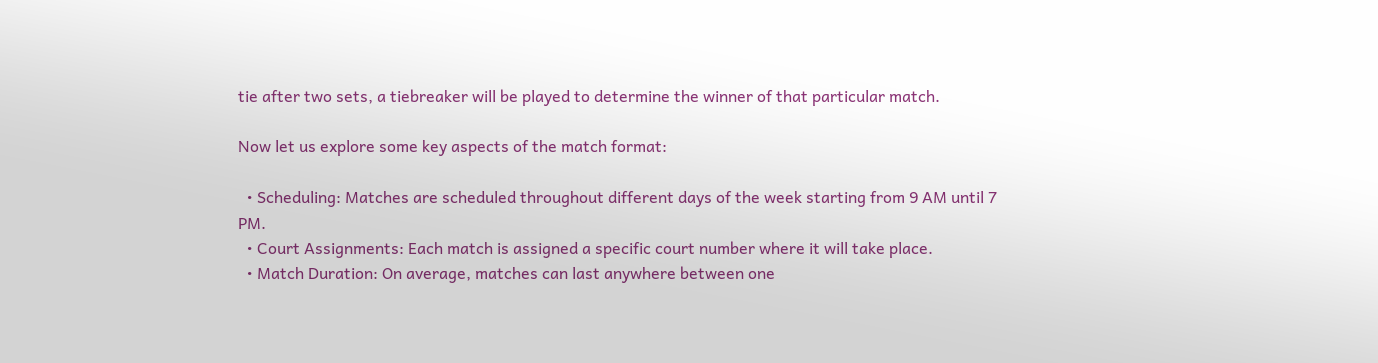tie after two sets, a tiebreaker will be played to determine the winner of that particular match.

Now let us explore some key aspects of the match format:

  • Scheduling: Matches are scheduled throughout different days of the week starting from 9 AM until 7 PM.
  • Court Assignments: Each match is assigned a specific court number where it will take place.
  • Match Duration: On average, matches can last anywhere between one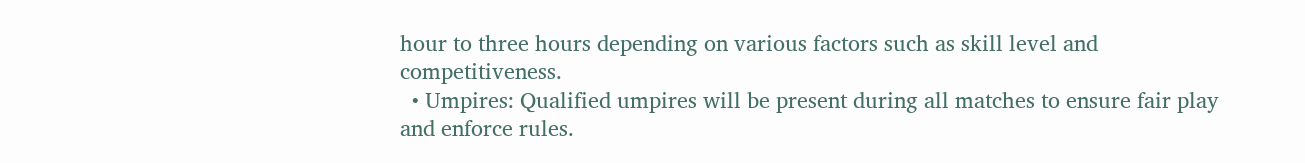hour to three hours depending on various factors such as skill level and competitiveness.
  • Umpires: Qualified umpires will be present during all matches to ensure fair play and enforce rules.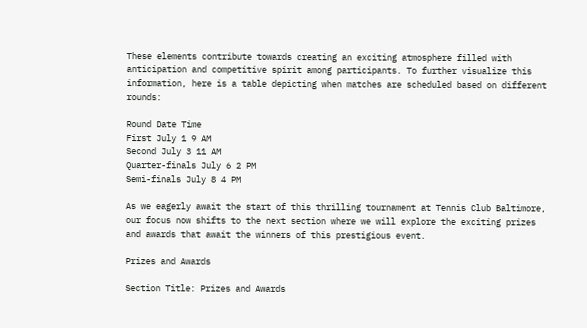These elements contribute towards creating an exciting atmosphere filled with anticipation and competitive spirit among participants. To further visualize this information, here is a table depicting when matches are scheduled based on different rounds:

Round Date Time
First July 1 9 AM
Second July 3 11 AM
Quarter-finals July 6 2 PM
Semi-finals July 8 4 PM

As we eagerly await the start of this thrilling tournament at Tennis Club Baltimore, our focus now shifts to the next section where we will explore the exciting prizes and awards that await the winners of this prestigious event.

Prizes and Awards

Section Title: Prizes and Awards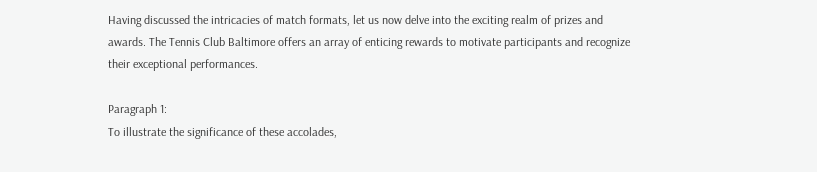Having discussed the intricacies of match formats, let us now delve into the exciting realm of prizes and awards. The Tennis Club Baltimore offers an array of enticing rewards to motivate participants and recognize their exceptional performances.

Paragraph 1:
To illustrate the significance of these accolades,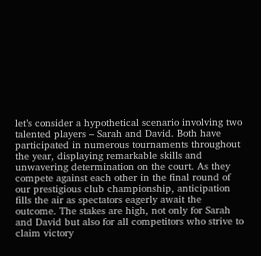let’s consider a hypothetical scenario involving two talented players – Sarah and David. Both have participated in numerous tournaments throughout the year, displaying remarkable skills and unwavering determination on the court. As they compete against each other in the final round of our prestigious club championship, anticipation fills the air as spectators eagerly await the outcome. The stakes are high, not only for Sarah and David but also for all competitors who strive to claim victory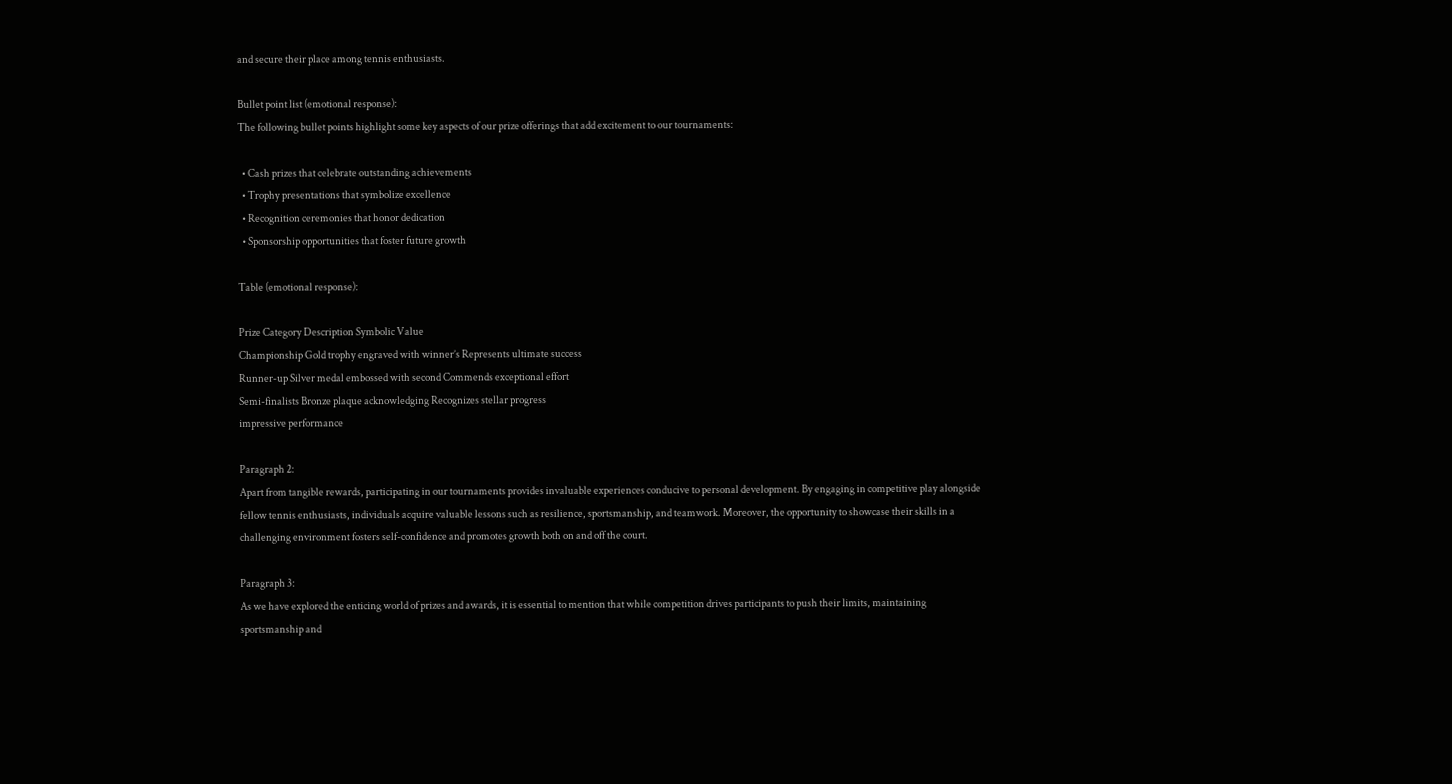and secure their place among tennis enthusiasts.

Bullet point list (emotional response):
The following bullet points highlight some key aspects of our prize offerings that add excitement to our tournaments:

  • Cash prizes that celebrate outstanding achievements
  • Trophy presentations that symbolize excellence
  • Recognition ceremonies that honor dedication
  • Sponsorship opportunities that foster future growth

Table (emotional response):

Prize Category Description Symbolic Value
Championship Gold trophy engraved with winner’s Represents ultimate success
Runner-up Silver medal embossed with second Commends exceptional effort
Semi-finalists Bronze plaque acknowledging Recognizes stellar progress
impressive performance

Paragraph 2:
Apart from tangible rewards, participating in our tournaments provides invaluable experiences conducive to personal development. By engaging in competitive play alongside fellow tennis enthusiasts, individuals acquire valuable lessons such as resilience, sportsmanship, and teamwork. Moreover, the opportunity to showcase their skills in a challenging environment fosters self-confidence and promotes growth both on and off the court.

Paragraph 3:
As we have explored the enticing world of prizes and awards, it is essential to mention that while competition drives participants to push their limits, maintaining sportsmanship and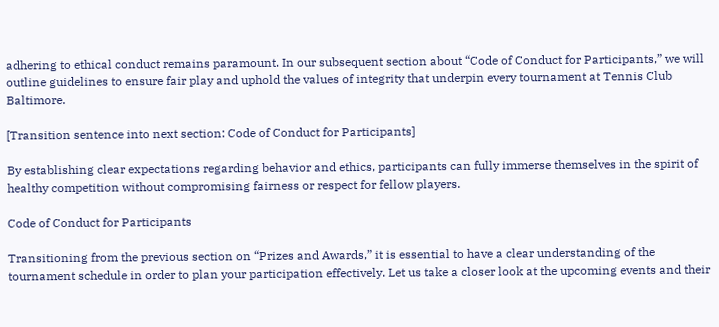adhering to ethical conduct remains paramount. In our subsequent section about “Code of Conduct for Participants,” we will outline guidelines to ensure fair play and uphold the values of integrity that underpin every tournament at Tennis Club Baltimore.

[Transition sentence into next section: Code of Conduct for Participants]

By establishing clear expectations regarding behavior and ethics, participants can fully immerse themselves in the spirit of healthy competition without compromising fairness or respect for fellow players.

Code of Conduct for Participants

Transitioning from the previous section on “Prizes and Awards,” it is essential to have a clear understanding of the tournament schedule in order to plan your participation effectively. Let us take a closer look at the upcoming events and their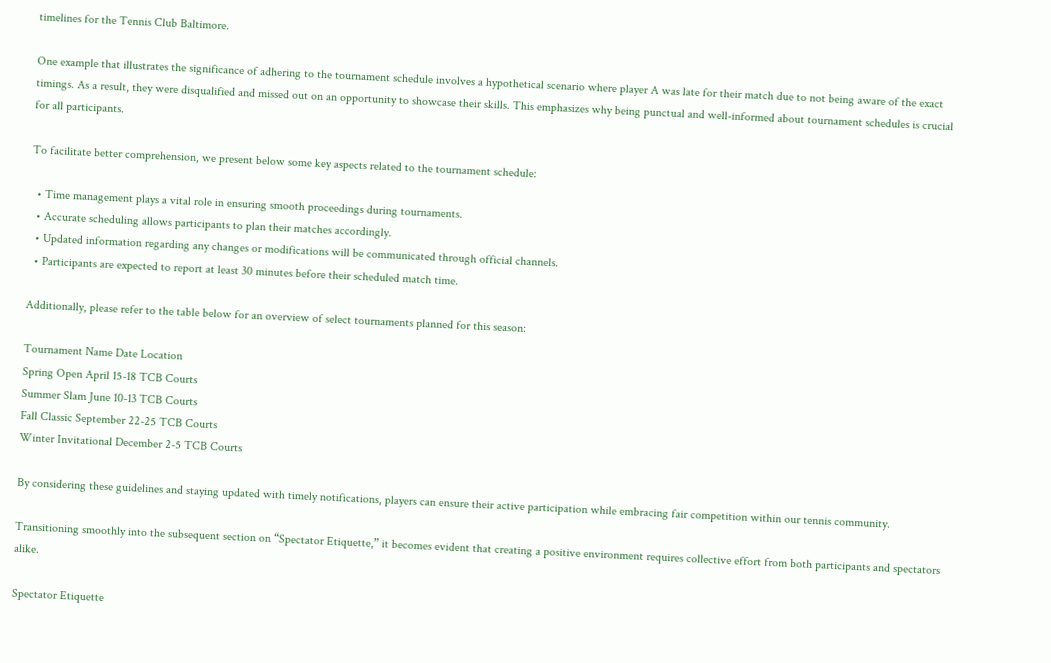timelines for the Tennis Club Baltimore.

One example that illustrates the significance of adhering to the tournament schedule involves a hypothetical scenario where player A was late for their match due to not being aware of the exact timings. As a result, they were disqualified and missed out on an opportunity to showcase their skills. This emphasizes why being punctual and well-informed about tournament schedules is crucial for all participants.

To facilitate better comprehension, we present below some key aspects related to the tournament schedule:

  • Time management plays a vital role in ensuring smooth proceedings during tournaments.
  • Accurate scheduling allows participants to plan their matches accordingly.
  • Updated information regarding any changes or modifications will be communicated through official channels.
  • Participants are expected to report at least 30 minutes before their scheduled match time.

Additionally, please refer to the table below for an overview of select tournaments planned for this season:

Tournament Name Date Location
Spring Open April 15-18 TCB Courts
Summer Slam June 10-13 TCB Courts
Fall Classic September 22-25 TCB Courts
Winter Invitational December 2-5 TCB Courts

By considering these guidelines and staying updated with timely notifications, players can ensure their active participation while embracing fair competition within our tennis community.

Transitioning smoothly into the subsequent section on “Spectator Etiquette,” it becomes evident that creating a positive environment requires collective effort from both participants and spectators alike.

Spectator Etiquette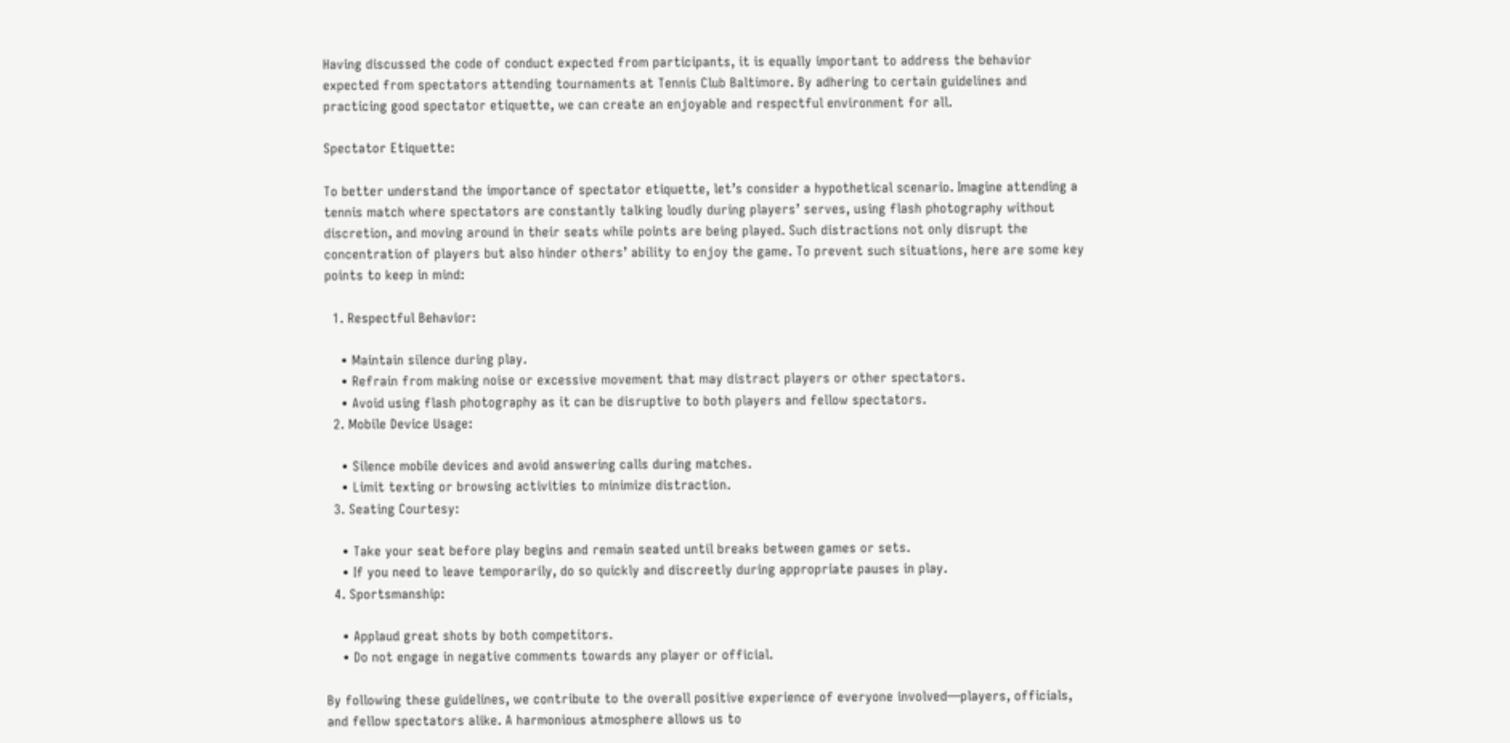Having discussed the code of conduct expected from participants, it is equally important to address the behavior expected from spectators attending tournaments at Tennis Club Baltimore. By adhering to certain guidelines and practicing good spectator etiquette, we can create an enjoyable and respectful environment for all.

Spectator Etiquette:

To better understand the importance of spectator etiquette, let’s consider a hypothetical scenario. Imagine attending a tennis match where spectators are constantly talking loudly during players’ serves, using flash photography without discretion, and moving around in their seats while points are being played. Such distractions not only disrupt the concentration of players but also hinder others’ ability to enjoy the game. To prevent such situations, here are some key points to keep in mind:

  1. Respectful Behavior:

    • Maintain silence during play.
    • Refrain from making noise or excessive movement that may distract players or other spectators.
    • Avoid using flash photography as it can be disruptive to both players and fellow spectators.
  2. Mobile Device Usage:

    • Silence mobile devices and avoid answering calls during matches.
    • Limit texting or browsing activities to minimize distraction.
  3. Seating Courtesy:

    • Take your seat before play begins and remain seated until breaks between games or sets.
    • If you need to leave temporarily, do so quickly and discreetly during appropriate pauses in play.
  4. Sportsmanship:

    • Applaud great shots by both competitors.
    • Do not engage in negative comments towards any player or official.

By following these guidelines, we contribute to the overall positive experience of everyone involved—players, officials, and fellow spectators alike. A harmonious atmosphere allows us to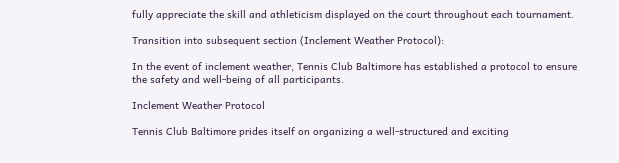fully appreciate the skill and athleticism displayed on the court throughout each tournament.

Transition into subsequent section (Inclement Weather Protocol):

In the event of inclement weather, Tennis Club Baltimore has established a protocol to ensure the safety and well-being of all participants.

Inclement Weather Protocol

Tennis Club Baltimore prides itself on organizing a well-structured and exciting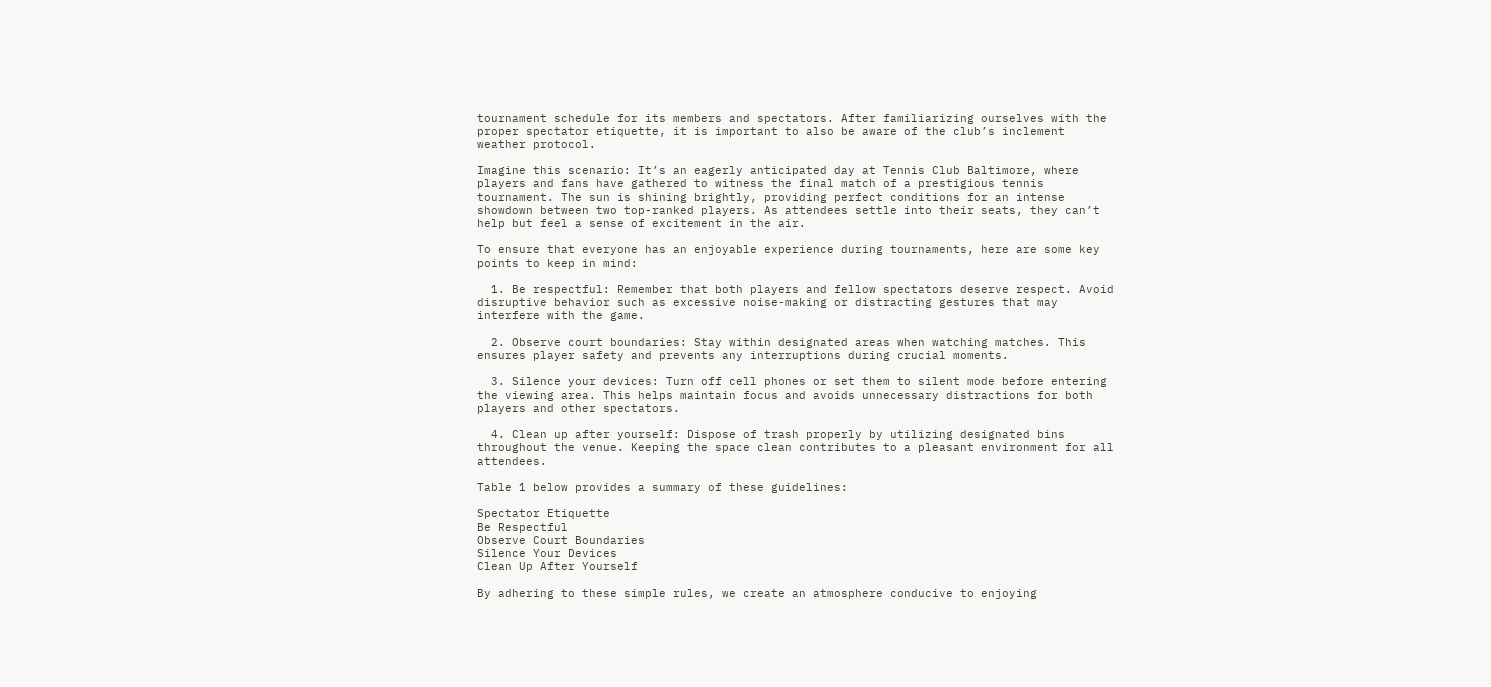tournament schedule for its members and spectators. After familiarizing ourselves with the proper spectator etiquette, it is important to also be aware of the club’s inclement weather protocol.

Imagine this scenario: It’s an eagerly anticipated day at Tennis Club Baltimore, where players and fans have gathered to witness the final match of a prestigious tennis tournament. The sun is shining brightly, providing perfect conditions for an intense showdown between two top-ranked players. As attendees settle into their seats, they can’t help but feel a sense of excitement in the air.

To ensure that everyone has an enjoyable experience during tournaments, here are some key points to keep in mind:

  1. Be respectful: Remember that both players and fellow spectators deserve respect. Avoid disruptive behavior such as excessive noise-making or distracting gestures that may interfere with the game.

  2. Observe court boundaries: Stay within designated areas when watching matches. This ensures player safety and prevents any interruptions during crucial moments.

  3. Silence your devices: Turn off cell phones or set them to silent mode before entering the viewing area. This helps maintain focus and avoids unnecessary distractions for both players and other spectators.

  4. Clean up after yourself: Dispose of trash properly by utilizing designated bins throughout the venue. Keeping the space clean contributes to a pleasant environment for all attendees.

Table 1 below provides a summary of these guidelines:

Spectator Etiquette
Be Respectful
Observe Court Boundaries
Silence Your Devices
Clean Up After Yourself

By adhering to these simple rules, we create an atmosphere conducive to enjoying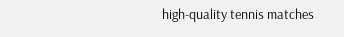high-quality tennis matches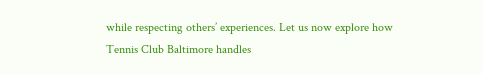while respecting others’ experiences. Let us now explore how Tennis Club Baltimore handles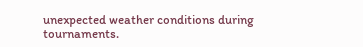unexpected weather conditions during tournaments.